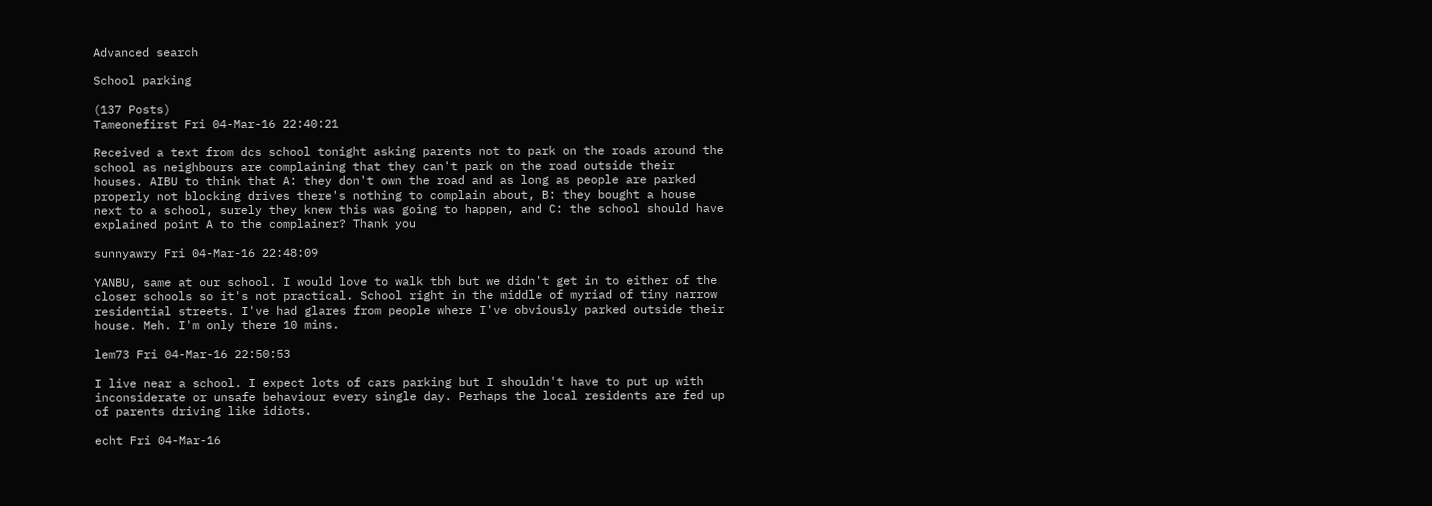Advanced search

School parking

(137 Posts)
Tameonefirst Fri 04-Mar-16 22:40:21

Received a text from dcs school tonight asking parents not to park on the roads around the school as neighbours are complaining that they can't park on the road outside their houses. AIBU to think that A: they don't own the road and as long as people are parked properly not blocking drives there's nothing to complain about, B: they bought a house next to a school, surely they knew this was going to happen, and C: the school should have explained point A to the complainer? Thank you

sunnyawry Fri 04-Mar-16 22:48:09

YANBU, same at our school. I would love to walk tbh but we didn't get in to either of the closer schools so it's not practical. School right in the middle of myriad of tiny narrow residential streets. I've had glares from people where I've obviously parked outside their house. Meh. I'm only there 10 mins.

lem73 Fri 04-Mar-16 22:50:53

I live near a school. I expect lots of cars parking but I shouldn't have to put up with inconsiderate or unsafe behaviour every single day. Perhaps the local residents are fed up of parents driving like idiots.

echt Fri 04-Mar-16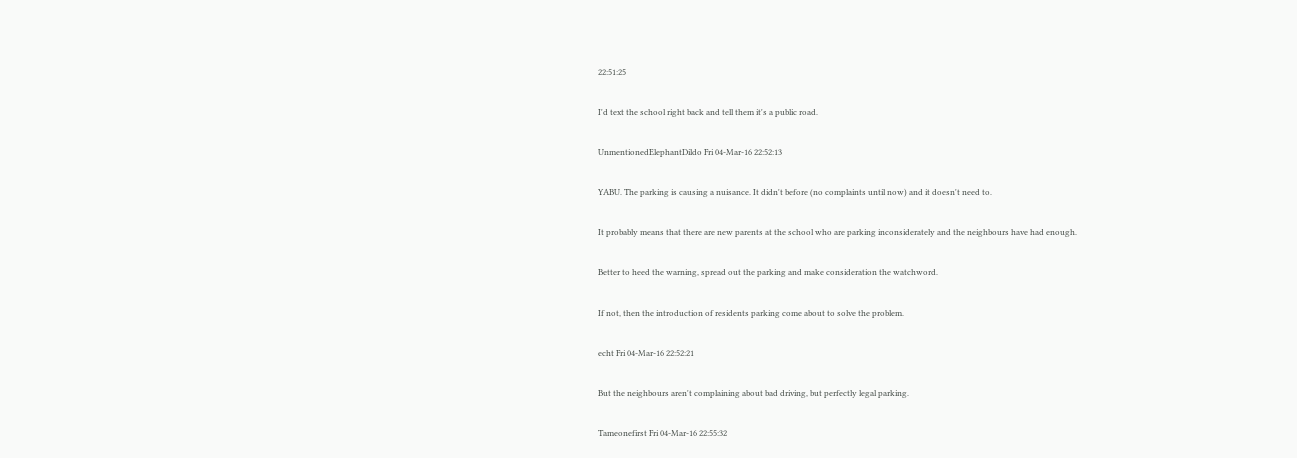22:51:25

I'd text the school right back and tell them it's a public road.

UnmentionedElephantDildo Fri 04-Mar-16 22:52:13

YABU. The parking is causing a nuisance. It didn't before (no complaints until now) and it doesn't need to.

It probably means that there are new parents at the school who are parking inconsiderately and the neighbours have had enough.

Better to heed the warning, spread out the parking and make consideration the watchword.

If not, then the introduction of residents parking come about to solve the problem.

echt Fri 04-Mar-16 22:52:21

But the neighbours aren't complaining about bad driving, but perfectly legal parking.

Tameonefirst Fri 04-Mar-16 22:55:32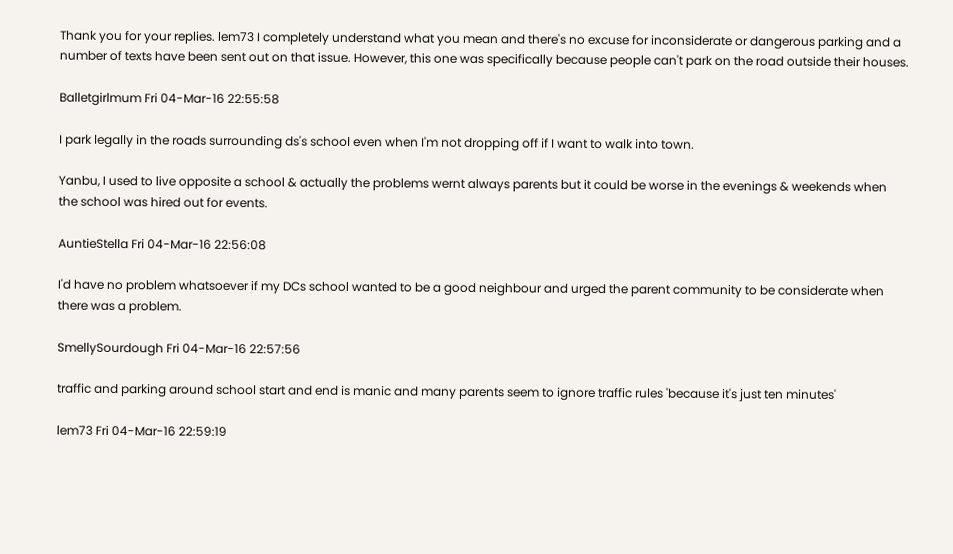Thank you for your replies. lem73 I completely understand what you mean and there's no excuse for inconsiderate or dangerous parking and a number of texts have been sent out on that issue. However, this one was specifically because people can't park on the road outside their houses.

Balletgirlmum Fri 04-Mar-16 22:55:58

I park legally in the roads surrounding ds's school even when I'm not dropping off if I want to walk into town.

Yanbu, I used to live opposite a school & actually the problems wernt always parents but it could be worse in the evenings & weekends when the school was hired out for events.

AuntieStella Fri 04-Mar-16 22:56:08

I'd have no problem whatsoever if my DCs school wanted to be a good neighbour and urged the parent community to be considerate when there was a problem.

SmellySourdough Fri 04-Mar-16 22:57:56

traffic and parking around school start and end is manic and many parents seem to ignore traffic rules 'because it's just ten minutes'

lem73 Fri 04-Mar-16 22:59:19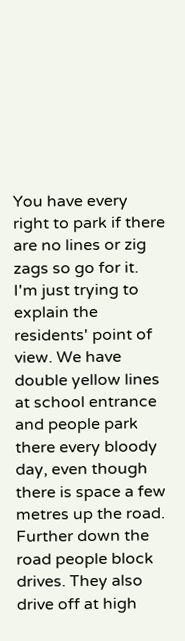You have every right to park if there are no lines or zig zags so go for it. I'm just trying to explain the residents' point of view. We have double yellow lines at school entrance and people park there every bloody day, even though there is space a few metres up the road. Further down the road people block drives. They also drive off at high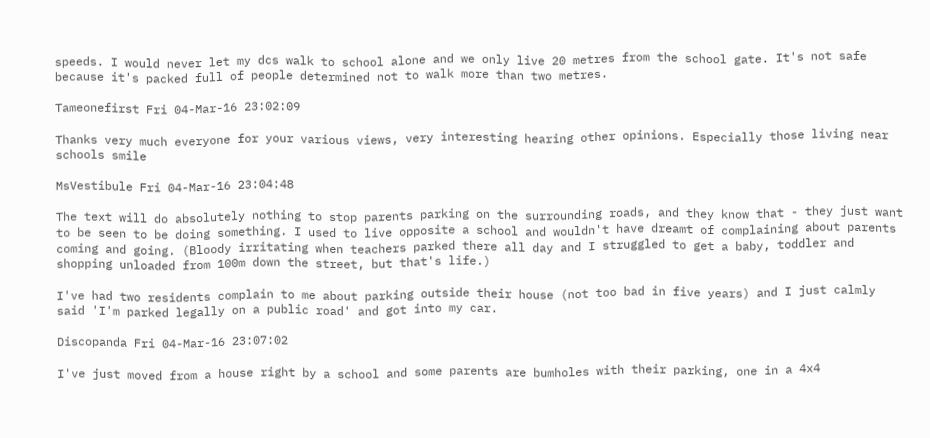speeds. I would never let my dcs walk to school alone and we only live 20 metres from the school gate. It's not safe because it's packed full of people determined not to walk more than two metres.

Tameonefirst Fri 04-Mar-16 23:02:09

Thanks very much everyone for your various views, very interesting hearing other opinions. Especially those living near schools smile

MsVestibule Fri 04-Mar-16 23:04:48

The text will do absolutely nothing to stop parents parking on the surrounding roads, and they know that - they just want to be seen to be doing something. I used to live opposite a school and wouldn't have dreamt of complaining about parents coming and going. (Bloody irritating when teachers parked there all day and I struggled to get a baby, toddler and shopping unloaded from 100m down the street, but that's life.)

I've had two residents complain to me about parking outside their house (not too bad in five years) and I just calmly said 'I'm parked legally on a public road' and got into my car.

Discopanda Fri 04-Mar-16 23:07:02

I've just moved from a house right by a school and some parents are bumholes with their parking, one in a 4x4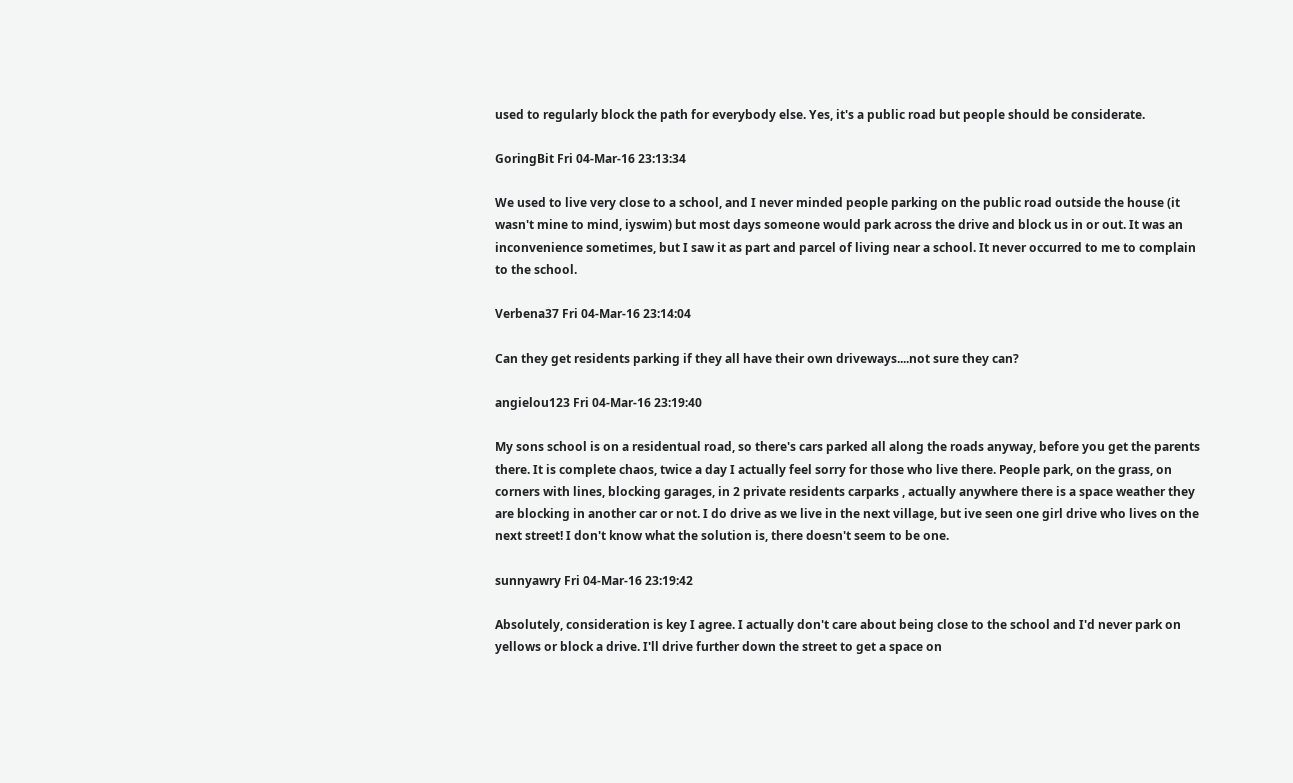used to regularly block the path for everybody else. Yes, it's a public road but people should be considerate.

GoringBit Fri 04-Mar-16 23:13:34

We used to live very close to a school, and I never minded people parking on the public road outside the house (it wasn't mine to mind, iyswim) but most days someone would park across the drive and block us in or out. It was an inconvenience sometimes, but I saw it as part and parcel of living near a school. It never occurred to me to complain to the school.

Verbena37 Fri 04-Mar-16 23:14:04

Can they get residents parking if they all have their own driveways....not sure they can?

angielou123 Fri 04-Mar-16 23:19:40

My sons school is on a residentual road, so there's cars parked all along the roads anyway, before you get the parents there. It is complete chaos, twice a day I actually feel sorry for those who live there. People park, on the grass, on corners with lines, blocking garages, in 2 private residents carparks , actually anywhere there is a space weather they are blocking in another car or not. I do drive as we live in the next village, but ive seen one girl drive who lives on the next street! I don't know what the solution is, there doesn't seem to be one.

sunnyawry Fri 04-Mar-16 23:19:42

Absolutely, consideration is key I agree. I actually don't care about being close to the school and I'd never park on yellows or block a drive. I'll drive further down the street to get a space on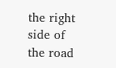the right side of the road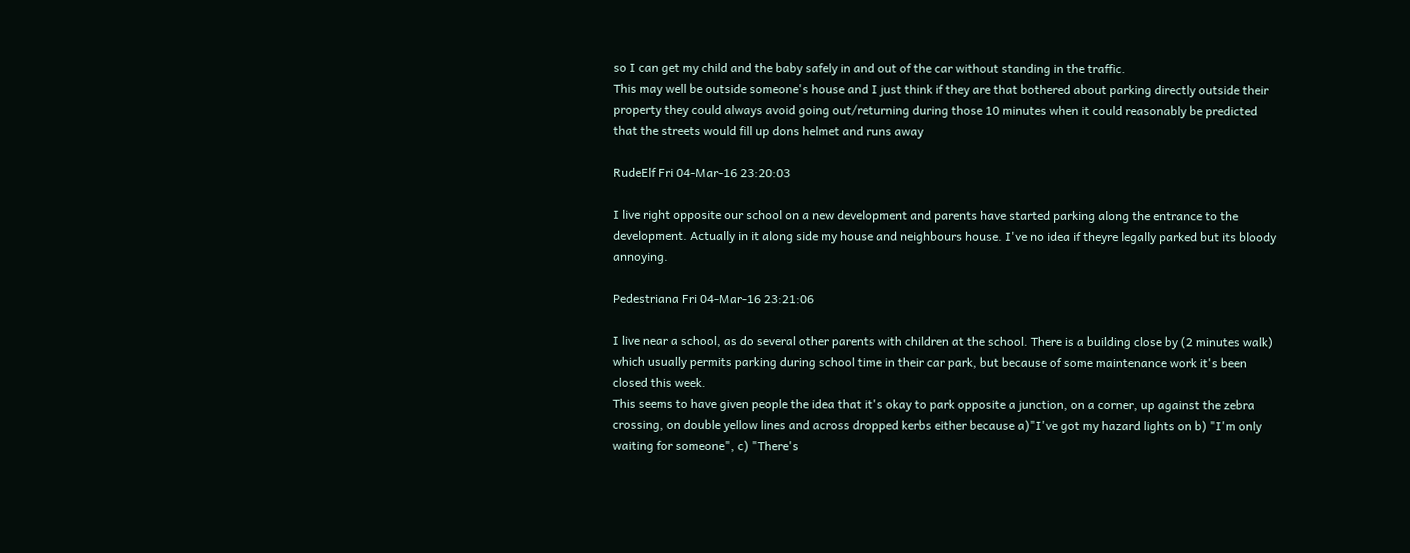so I can get my child and the baby safely in and out of the car without standing in the traffic.
This may well be outside someone's house and I just think if they are that bothered about parking directly outside their property they could always avoid going out/returning during those 10 minutes when it could reasonably be predicted that the streets would fill up dons helmet and runs away

RudeElf Fri 04-Mar-16 23:20:03

I live right opposite our school on a new development and parents have started parking along the entrance to the development. Actually in it along side my house and neighbours house. I've no idea if theyre legally parked but its bloody annoying.

Pedestriana Fri 04-Mar-16 23:21:06

I live near a school, as do several other parents with children at the school. There is a building close by (2 minutes walk) which usually permits parking during school time in their car park, but because of some maintenance work it's been closed this week.
This seems to have given people the idea that it's okay to park opposite a junction, on a corner, up against the zebra crossing, on double yellow lines and across dropped kerbs either because a)"I've got my hazard lights on b) "I'm only waiting for someone", c) "There's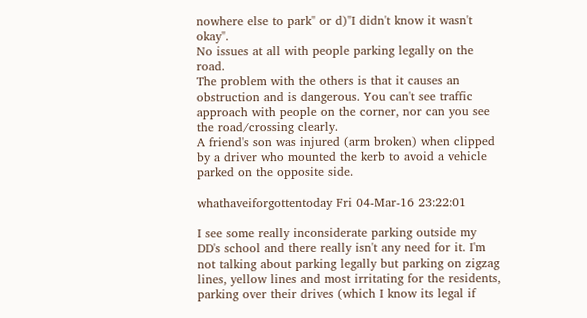nowhere else to park" or d)"I didn't know it wasn't okay".
No issues at all with people parking legally on the road.
The problem with the others is that it causes an obstruction and is dangerous. You can't see traffic approach with people on the corner, nor can you see the road/crossing clearly.
A friend's son was injured (arm broken) when clipped by a driver who mounted the kerb to avoid a vehicle parked on the opposite side.

whathaveiforgottentoday Fri 04-Mar-16 23:22:01

I see some really inconsiderate parking outside my DD's school and there really isn't any need for it. I'm not talking about parking legally but parking on zigzag lines, yellow lines and most irritating for the residents, parking over their drives (which I know its legal if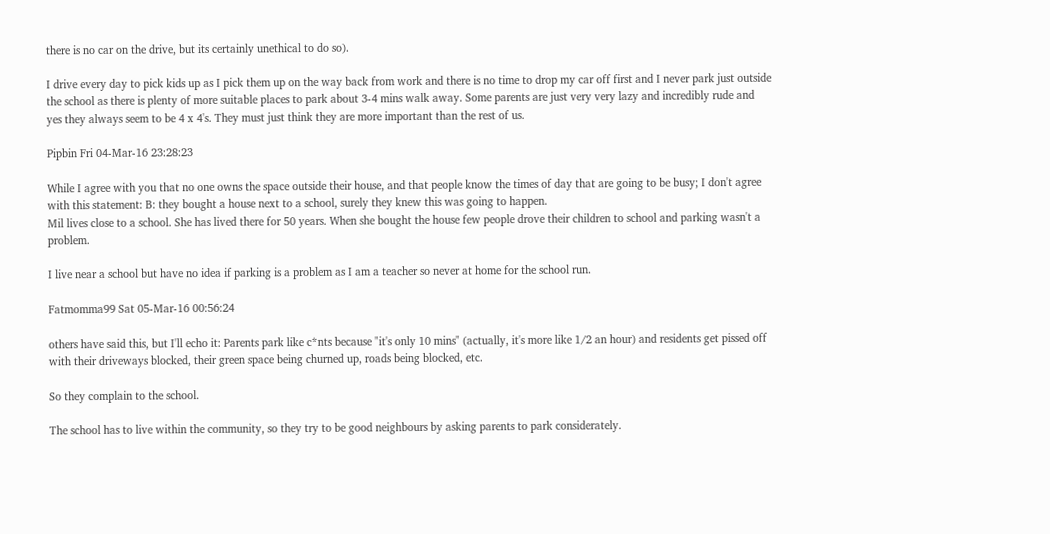there is no car on the drive, but its certainly unethical to do so).

I drive every day to pick kids up as I pick them up on the way back from work and there is no time to drop my car off first and I never park just outside the school as there is plenty of more suitable places to park about 3-4 mins walk away. Some parents are just very very lazy and incredibly rude and yes they always seem to be 4 x 4's. They must just think they are more important than the rest of us.

Pipbin Fri 04-Mar-16 23:28:23

While I agree with you that no one owns the space outside their house, and that people know the times of day that are going to be busy; I don't agree with this statement: B: they bought a house next to a school, surely they knew this was going to happen.
Mil lives close to a school. She has lived there for 50 years. When she bought the house few people drove their children to school and parking wasn't a problem.

I live near a school but have no idea if parking is a problem as I am a teacher so never at home for the school run.

Fatmomma99 Sat 05-Mar-16 00:56:24

others have said this, but I'll echo it: Parents park like c*nts because "it's only 10 mins" (actually, it's more like 1/2 an hour) and residents get pissed off with their driveways blocked, their green space being churned up, roads being blocked, etc.

So they complain to the school.

The school has to live within the community, so they try to be good neighbours by asking parents to park considerately.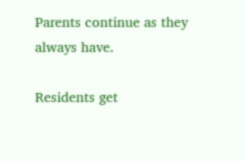Parents continue as they always have.

Residents get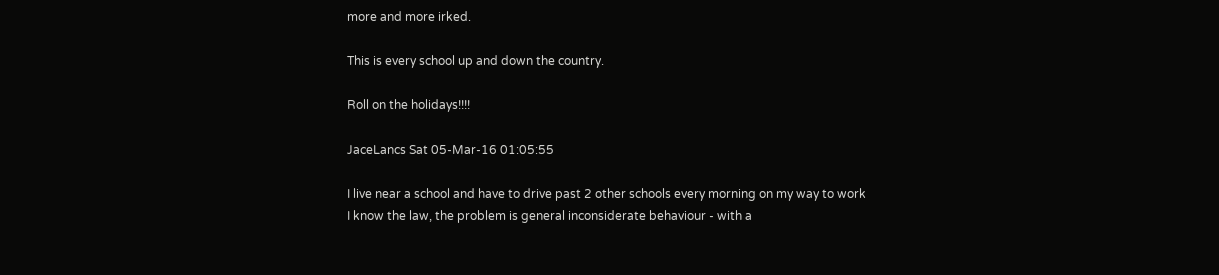more and more irked.

This is every school up and down the country.

Roll on the holidays!!!!

JaceLancs Sat 05-Mar-16 01:05:55

I live near a school and have to drive past 2 other schools every morning on my way to work
I know the law, the problem is general inconsiderate behaviour - with a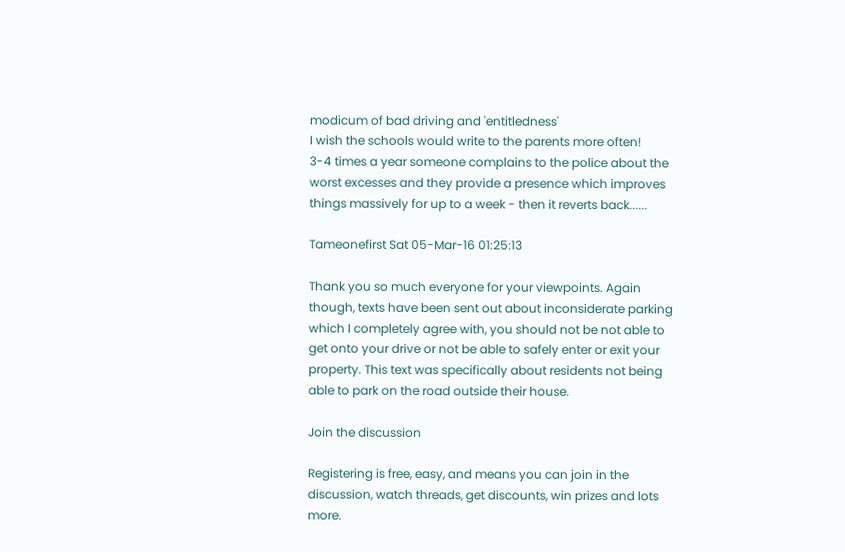modicum of bad driving and 'entitledness'
I wish the schools would write to the parents more often!
3-4 times a year someone complains to the police about the worst excesses and they provide a presence which improves things massively for up to a week - then it reverts back......

Tameonefirst Sat 05-Mar-16 01:25:13

Thank you so much everyone for your viewpoints. Again though, texts have been sent out about inconsiderate parking which I completely agree with, you should not be not able to get onto your drive or not be able to safely enter or exit your property. This text was specifically about residents not being able to park on the road outside their house.

Join the discussion

Registering is free, easy, and means you can join in the discussion, watch threads, get discounts, win prizes and lots more.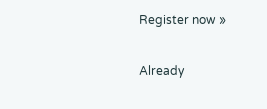Register now »

Already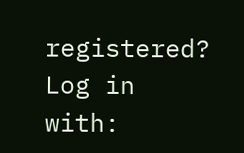registered? Log in with: